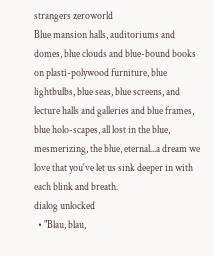strangers zeroworld
Blue mansion halls, auditoriums and domes, blue clouds and blue-bound books on plasti-polywood furniture, blue lightbulbs, blue seas, blue screens, and lecture halls and galleries and blue frames, blue holo-scapes, all lost in the blue, mesmerizing, the blue, eternal...a dream we love that you've let us sink deeper in with each blink and breath.
dialog unlocked
  • "Blau, blau,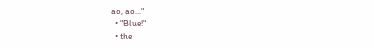ao, ao..."
  • "Blue!"
  • the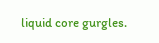liquid core gurgles.